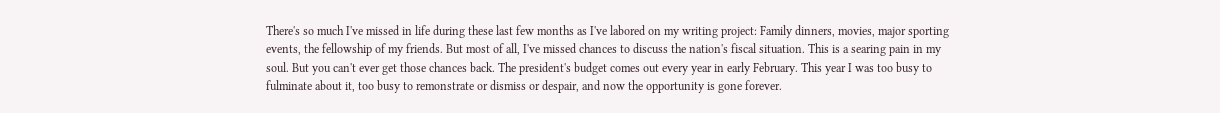There's so much I've missed in life during these last few months as I've labored on my writing project: Family dinners, movies, major sporting events, the fellowship of my friends. But most of all, I've missed chances to discuss the nation's fiscal situation. This is a searing pain in my soul. But you can't ever get those chances back. The president's budget comes out every year in early February. This year I was too busy to fulminate about it, too busy to remonstrate or dismiss or despair, and now the opportunity is gone forever.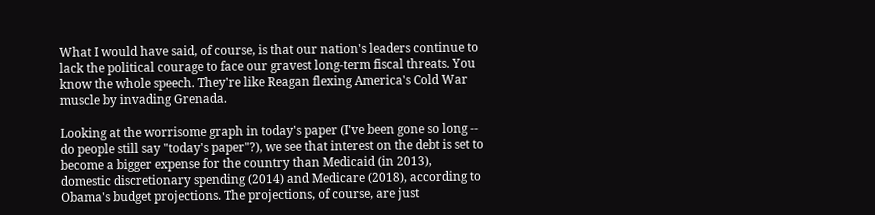What I would have said, of course, is that our nation's leaders continue to lack the political courage to face our gravest long-term fiscal threats. You know the whole speech. They're like Reagan flexing America's Cold War muscle by invading Grenada.

Looking at the worrisome graph in today's paper (I've been gone so long -- do people still say "today's paper"?), we see that interest on the debt is set to become a bigger expense for the country than Medicaid (in 2013), domestic discretionary spending (2014) and Medicare (2018), according to Obama's budget projections. The projections, of course, are just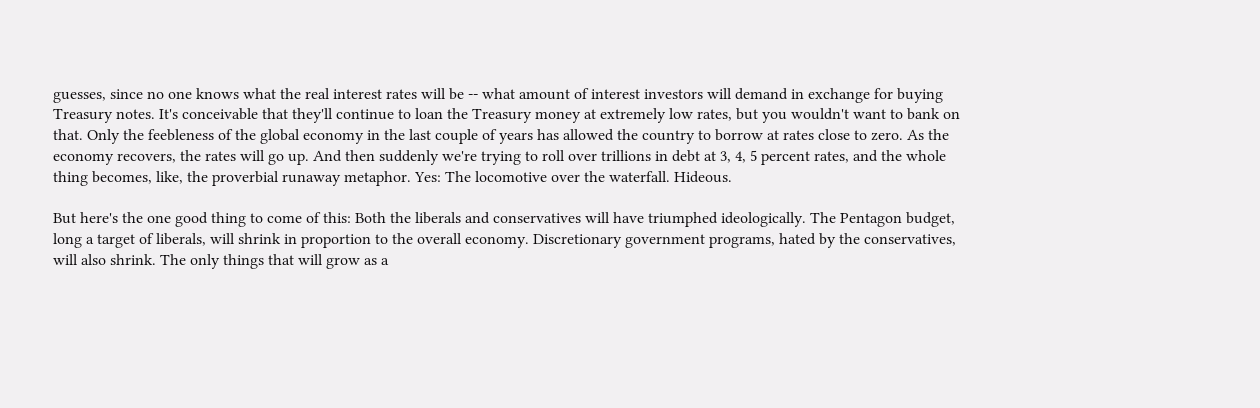guesses, since no one knows what the real interest rates will be -- what amount of interest investors will demand in exchange for buying Treasury notes. It's conceivable that they'll continue to loan the Treasury money at extremely low rates, but you wouldn't want to bank on that. Only the feebleness of the global economy in the last couple of years has allowed the country to borrow at rates close to zero. As the economy recovers, the rates will go up. And then suddenly we're trying to roll over trillions in debt at 3, 4, 5 percent rates, and the whole thing becomes, like, the proverbial runaway metaphor. Yes: The locomotive over the waterfall. Hideous.

But here's the one good thing to come of this: Both the liberals and conservatives will have triumphed ideologically. The Pentagon budget, long a target of liberals, will shrink in proportion to the overall economy. Discretionary government programs, hated by the conservatives, will also shrink. The only things that will grow as a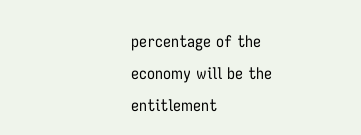percentage of the economy will be the entitlement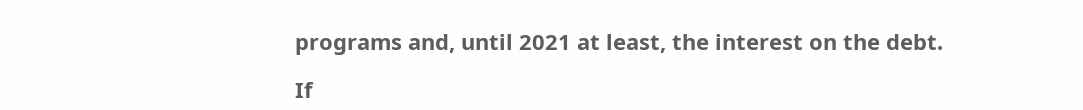programs and, until 2021 at least, the interest on the debt.

If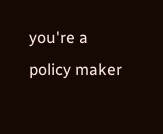you're a policy maker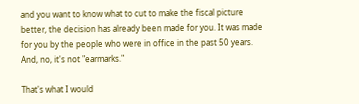and you want to know what to cut to make the fiscal picture better, the decision has already been made for you. It was made for you by the people who were in office in the past 50 years. And, no, it's not "earmarks."

That's what I would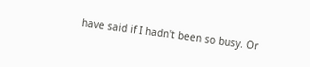have said if I hadn't been so busy. Or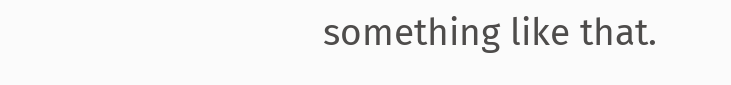something like that.